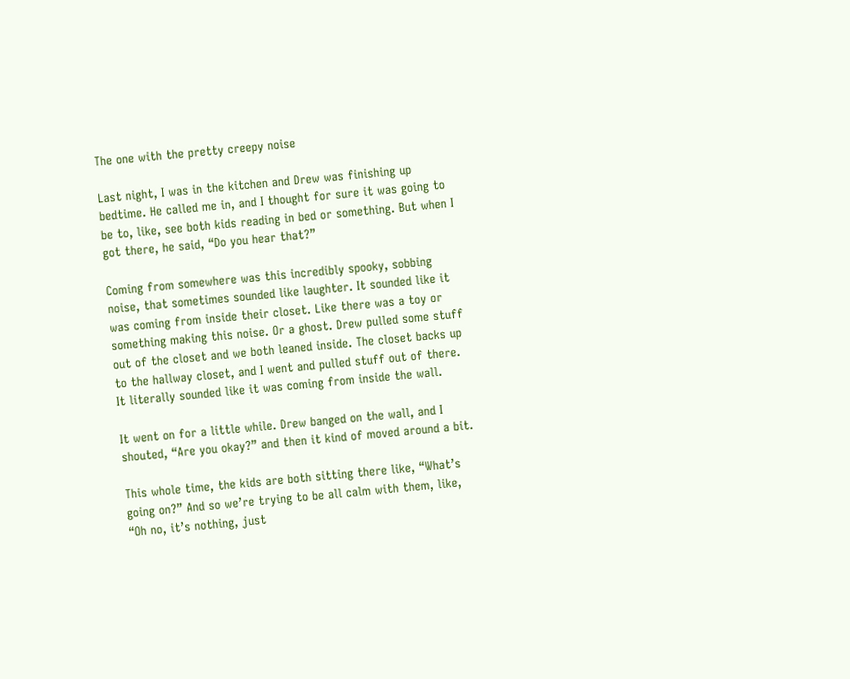The one with the pretty creepy noise

Last night, I was in the kitchen and Drew was finishing up bedtime. He called me in, and I thought for sure it was going to be to, like, see both kids reading in bed or something. But when I got there, he said, “Do you hear that?”

Coming from somewhere was this incredibly spooky, sobbing noise, that sometimes sounded like laughter. It sounded like it was coming from inside their closet. Like there was a toy or something making this noise. Or a ghost. Drew pulled some stuff out of the closet and we both leaned inside. The closet backs up to the hallway closet, and I went and pulled stuff out of there. It literally sounded like it was coming from inside the wall.

It went on for a little while. Drew banged on the wall, and I shouted, “Are you okay?” and then it kind of moved around a bit.

This whole time, the kids are both sitting there like, “What’s going on?” And so we’re trying to be all calm with them, like, “Oh no, it’s nothing, just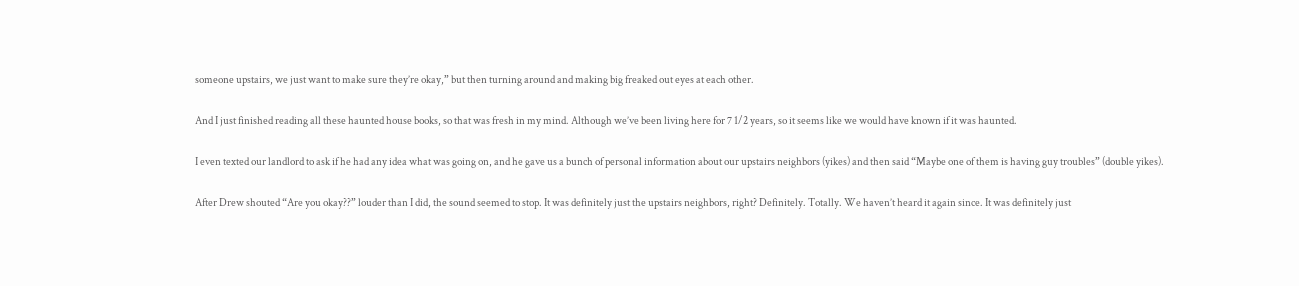someone upstairs, we just want to make sure they’re okay,” but then turning around and making big freaked out eyes at each other.

And I just finished reading all these haunted house books, so that was fresh in my mind. Although we’ve been living here for 7 1/2 years, so it seems like we would have known if it was haunted.

I even texted our landlord to ask if he had any idea what was going on, and he gave us a bunch of personal information about our upstairs neighbors (yikes) and then said “Maybe one of them is having guy troubles” (double yikes).

After Drew shouted “Are you okay??” louder than I did, the sound seemed to stop. It was definitely just the upstairs neighbors, right? Definitely. Totally. We haven’t heard it again since. It was definitely just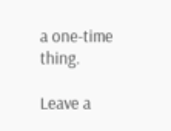a one-time thing.

Leave a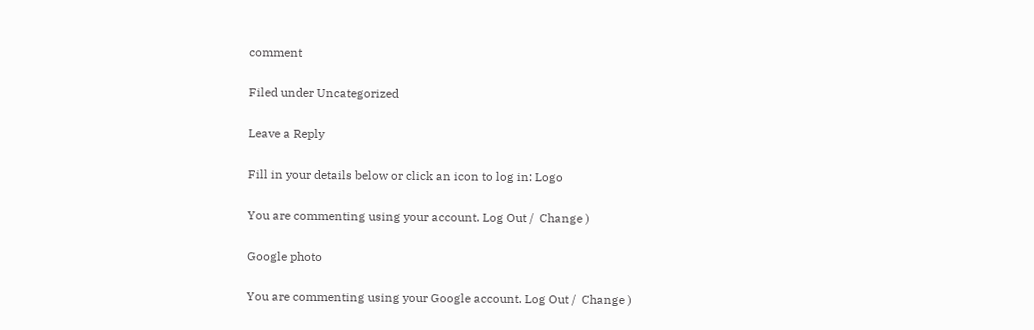comment

Filed under Uncategorized

Leave a Reply

Fill in your details below or click an icon to log in: Logo

You are commenting using your account. Log Out /  Change )

Google photo

You are commenting using your Google account. Log Out /  Change )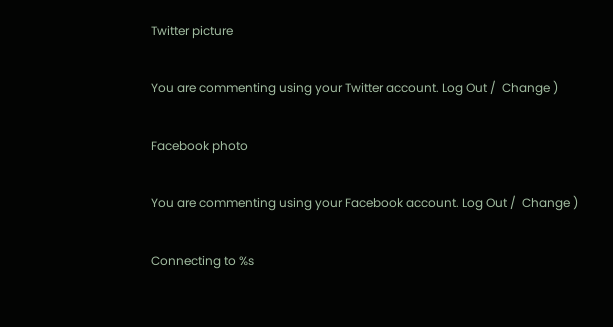Twitter picture

You are commenting using your Twitter account. Log Out /  Change )

Facebook photo

You are commenting using your Facebook account. Log Out /  Change )

Connecting to %s